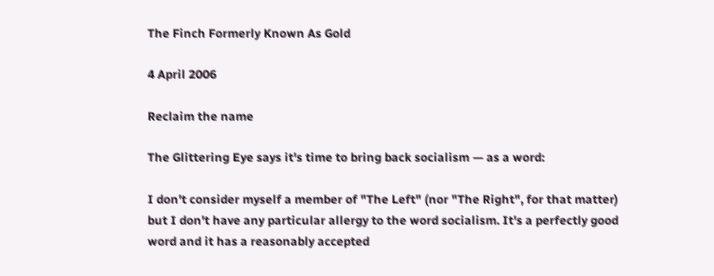The Finch Formerly Known As Gold

4 April 2006

Reclaim the name

The Glittering Eye says it's time to bring back socialism — as a word:

I don't consider myself a member of "The Left" (nor "The Right", for that matter) but I don't have any particular allergy to the word socialism. It's a perfectly good word and it has a reasonably accepted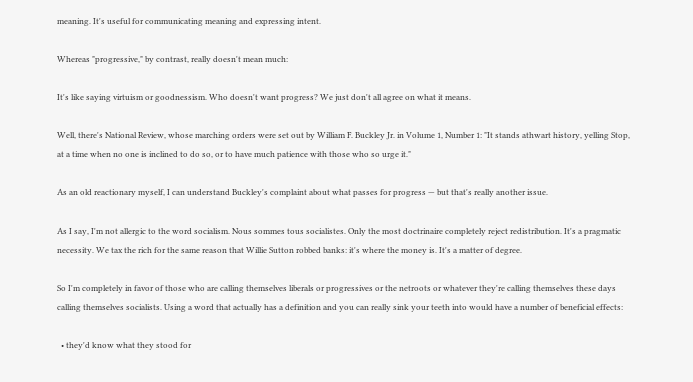meaning. It's useful for communicating meaning and expressing intent.

Whereas "progressive," by contrast, really doesn't mean much:

It's like saying virtuism or goodnessism. Who doesn't want progress? We just don't all agree on what it means.

Well, there's National Review, whose marching orders were set out by William F. Buckley Jr. in Volume 1, Number 1: "It stands athwart history, yelling Stop, at a time when no one is inclined to do so, or to have much patience with those who so urge it."

As an old reactionary myself, I can understand Buckley's complaint about what passes for progress — but that's really another issue.

As I say, I'm not allergic to the word socialism. Nous sommes tous socialistes. Only the most doctrinaire completely reject redistribution. It's a pragmatic necessity. We tax the rich for the same reason that Willie Sutton robbed banks: it's where the money is. It's a matter of degree.

So I'm completely in favor of those who are calling themselves liberals or progressives or the netroots or whatever they're calling themselves these days calling themselves socialists. Using a word that actually has a definition and you can really sink your teeth into would have a number of beneficial effects:

  • they'd know what they stood for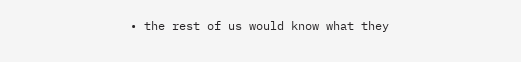• the rest of us would know what they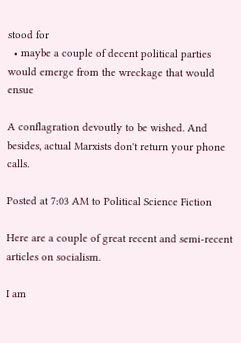stood for
  • maybe a couple of decent political parties would emerge from the wreckage that would ensue

A conflagration devoutly to be wished. And besides, actual Marxists don't return your phone calls.

Posted at 7:03 AM to Political Science Fiction

Here are a couple of great recent and semi-recent articles on socialism.

I am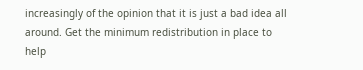increasingly of the opinion that it is just a bad idea all around. Get the minimum redistribution in place to help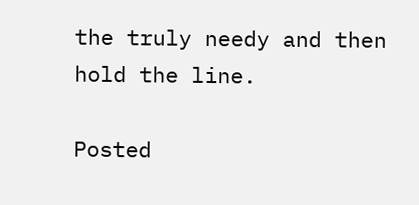the truly needy and then hold the line.

Posted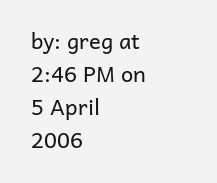by: greg at 2:46 PM on 5 April 2006